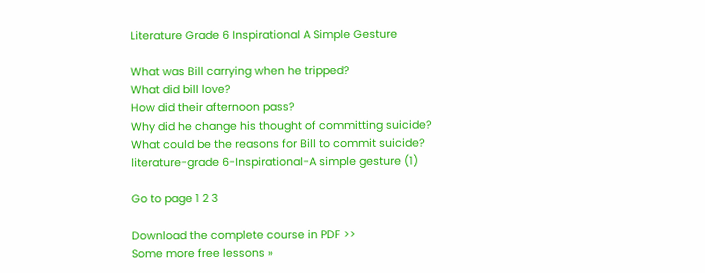Literature Grade 6 Inspirational A Simple Gesture

What was Bill carrying when he tripped?
What did bill love?
How did their afternoon pass?
Why did he change his thought of committing suicide?
What could be the reasons for Bill to commit suicide?
literature-grade 6-Inspirational-A simple gesture (1)

Go to page 1 2 3

Download the complete course in PDF >>
Some more free lessons »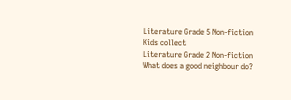Literature Grade 5 Non-fiction Kids collect
Literature Grade 2 Non-fiction What does a good neighbour do?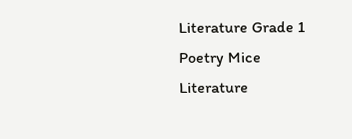Literature Grade 1 Poetry Mice
Literature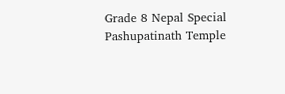Grade 8 Nepal Special Pashupatinath Temple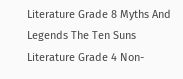Literature Grade 8 Myths And Legends The Ten Suns
Literature Grade 4 Non-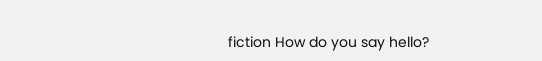fiction How do you say hello?